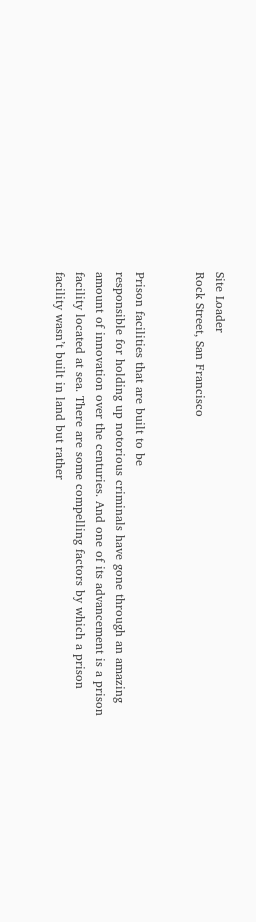Site Loader
Rock Street, San Francisco


Prison facilities that are built to be
responsible for holding up notorious criminals have gone through an amazing
amount of innovation over the centuries. And one of its advancement is a prison
facility located at sea. There are some compelling factors by which a prison
facility wasn’t built in land but rather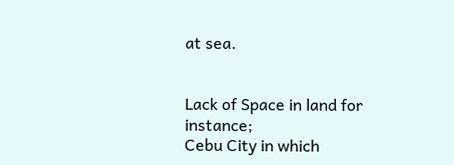at sea.


Lack of Space in land for instance;
Cebu City in which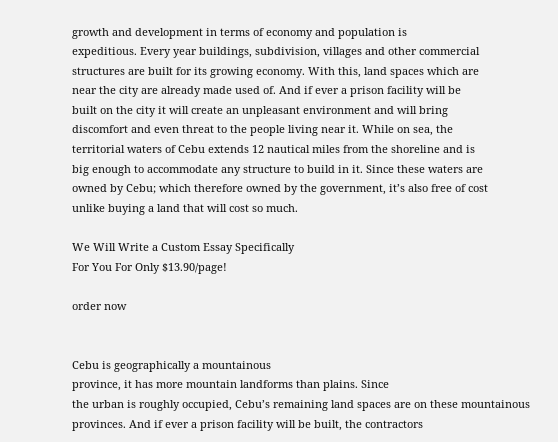growth and development in terms of economy and population is
expeditious. Every year buildings, subdivision, villages and other commercial
structures are built for its growing economy. With this, land spaces which are
near the city are already made used of. And if ever a prison facility will be
built on the city it will create an unpleasant environment and will bring
discomfort and even threat to the people living near it. While on sea, the
territorial waters of Cebu extends 12 nautical miles from the shoreline and is
big enough to accommodate any structure to build in it. Since these waters are
owned by Cebu; which therefore owned by the government, it’s also free of cost
unlike buying a land that will cost so much.

We Will Write a Custom Essay Specifically
For You For Only $13.90/page!

order now


Cebu is geographically a mountainous
province, it has more mountain landforms than plains. Since
the urban is roughly occupied, Cebu’s remaining land spaces are on these mountainous
provinces. And if ever a prison facility will be built, the contractors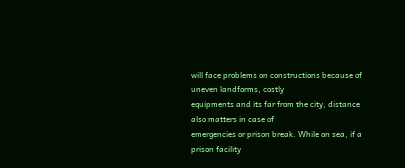will face problems on constructions because of uneven landforms, costly
equipments and its far from the city, distance also matters in case of
emergencies or prison break. While on sea, if a prison facility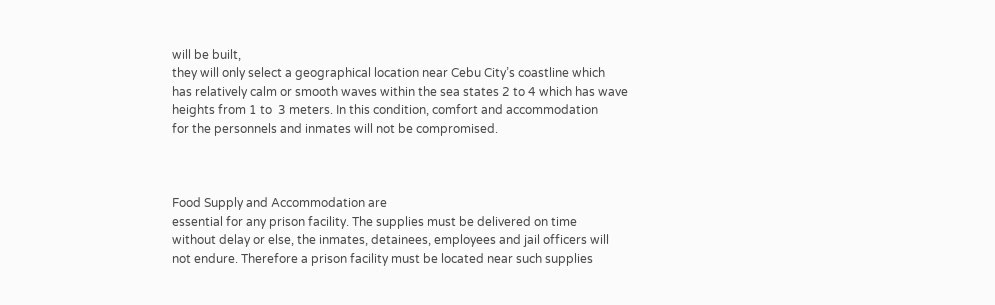will be built,
they will only select a geographical location near Cebu City’s coastline which
has relatively calm or smooth waves within the sea states 2 to 4 which has wave
heights from 1 to  3 meters. In this condition, comfort and accommodation
for the personnels and inmates will not be compromised.



Food Supply and Accommodation are
essential for any prison facility. The supplies must be delivered on time
without delay or else, the inmates, detainees, employees and jail officers will
not endure. Therefore a prison facility must be located near such supplies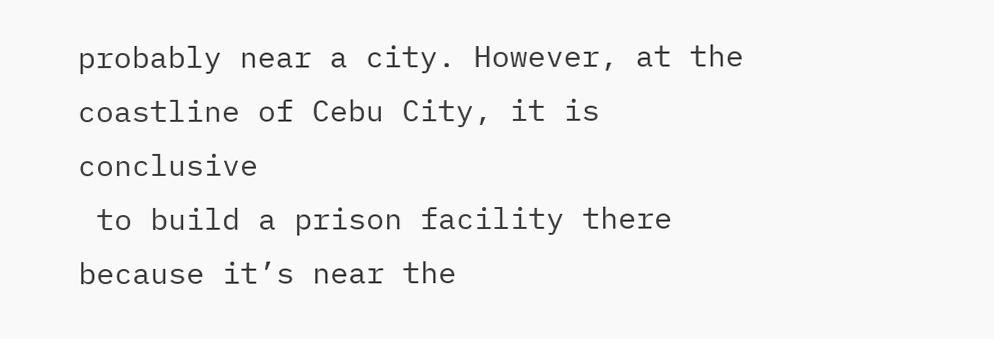probably near a city. However, at the coastline of Cebu City, it is conclusive
 to build a prison facility there because it’s near the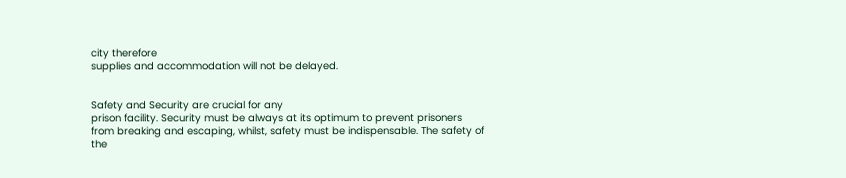city therefore
supplies and accommodation will not be delayed.


Safety and Security are crucial for any
prison facility. Security must be always at its optimum to prevent prisoners
from breaking and escaping, whilst, safety must be indispensable. The safety of
the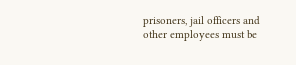prisoners, jail officers and other employees must be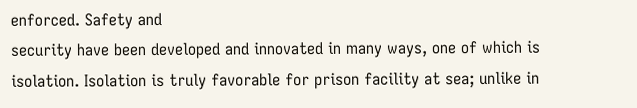enforced. Safety and
security have been developed and innovated in many ways, one of which is
isolation. Isolation is truly favorable for prison facility at sea; unlike in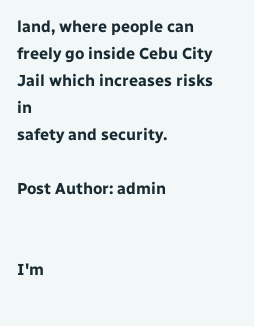land, where people can freely go inside Cebu City Jail which increases risks in
safety and security.

Post Author: admin


I'm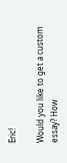Eric!

Would you like to get a custom essay? How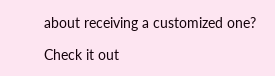about receiving a customized one?

Check it out